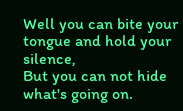Well you can bite your tongue and hold your silence,
But you can not hide what's going on.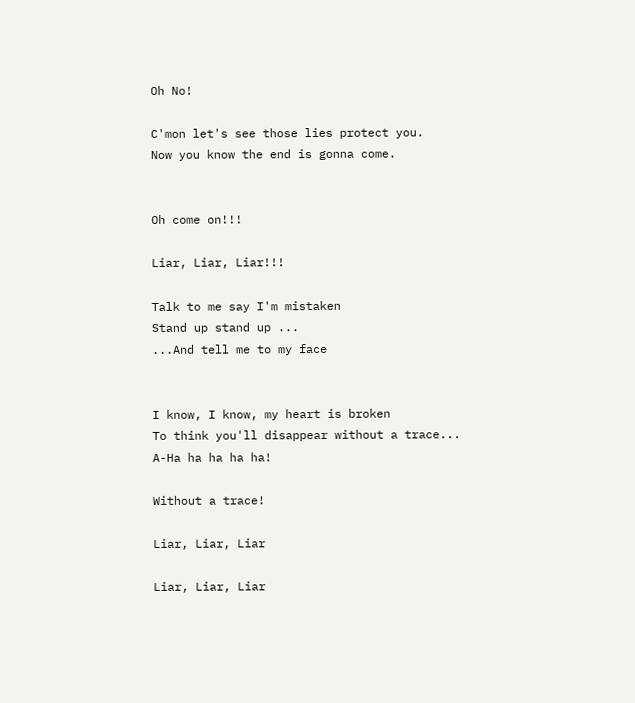Oh No!

C'mon let's see those lies protect you.
Now you know the end is gonna come.


Oh come on!!!

Liar, Liar, Liar!!!

Talk to me say I'm mistaken
Stand up stand up ...
...And tell me to my face


I know, I know, my heart is broken
To think you'll disappear without a trace...
A-Ha ha ha ha ha!

Without a trace!

Liar, Liar, Liar

Liar, Liar, Liar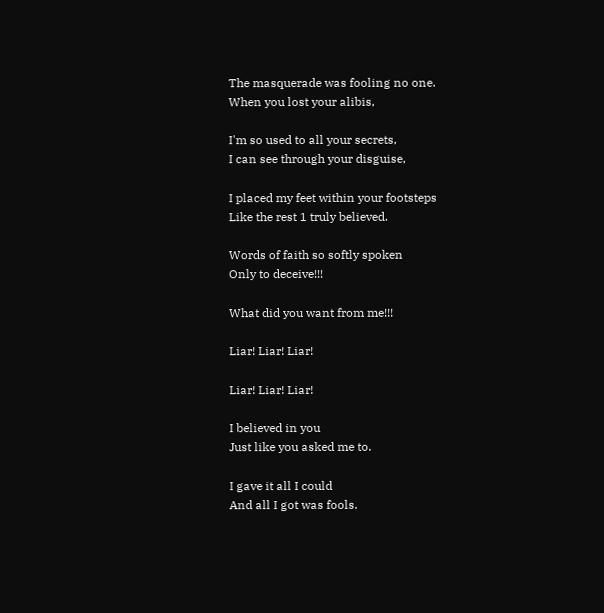The masquerade was fooling no one.
When you lost your alibis,

I'm so used to all your secrets,
I can see through your disguise,

I placed my feet within your footsteps
Like the rest 1 truly believed.

Words of faith so softly spoken
Only to deceive!!!

What did you want from me!!!

Liar! Liar! Liar!

Liar! Liar! Liar!

I believed in you
Just like you asked me to.

I gave it all I could
And all I got was fools.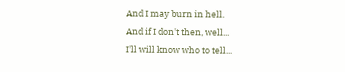And I may burn in hell.
And if I don't then, well...
I'll will know who to tell...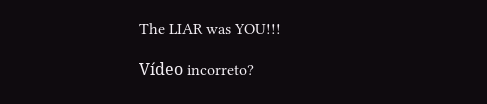The LIAR was YOU!!!

Vídeo incorreto?